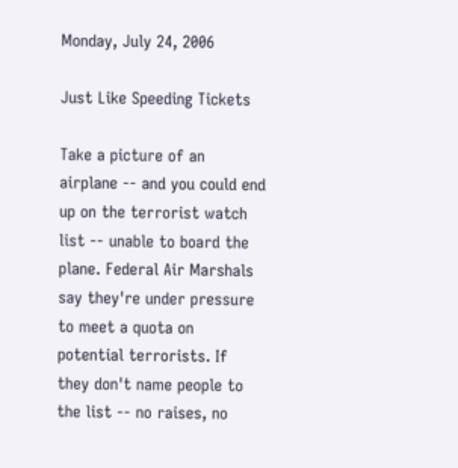Monday, July 24, 2006

Just Like Speeding Tickets

Take a picture of an airplane -- and you could end up on the terrorist watch list -- unable to board the plane. Federal Air Marshals say they're under pressure to meet a quota on potential terrorists. If they don't name people to the list -- no raises, no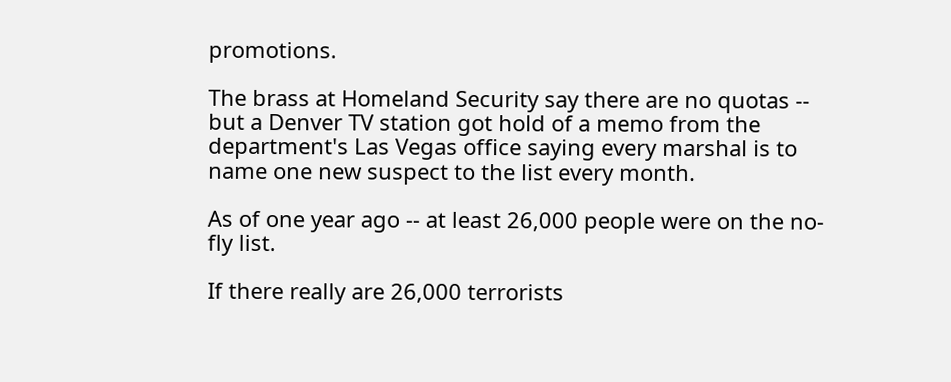promotions.

The brass at Homeland Security say there are no quotas -- but a Denver TV station got hold of a memo from the department's Las Vegas office saying every marshal is to name one new suspect to the list every month.

As of one year ago -- at least 26,000 people were on the no-fly list.

If there really are 26,000 terrorists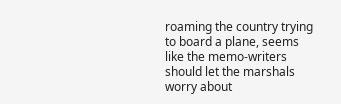roaming the country trying to board a plane, seems like the memo-writers should let the marshals worry about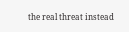the real threat instead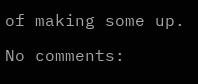of making some up.

No comments: